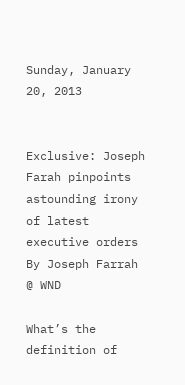Sunday, January 20, 2013


Exclusive: Joseph Farah pinpoints astounding irony of latest executive orders
By Joseph Farrah @ WND

What’s the definition of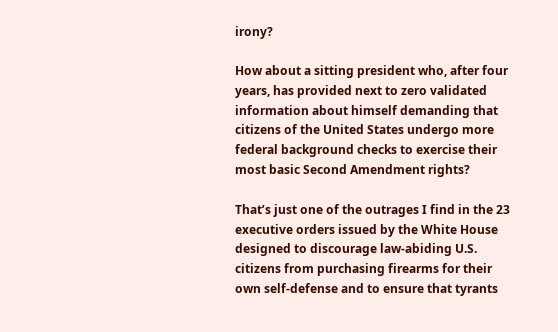irony?

How about a sitting president who, after four years, has provided next to zero validated information about himself demanding that citizens of the United States undergo more federal background checks to exercise their most basic Second Amendment rights?

That’s just one of the outrages I find in the 23 executive orders issued by the White House designed to discourage law-abiding U.S. citizens from purchasing firearms for their own self-defense and to ensure that tyrants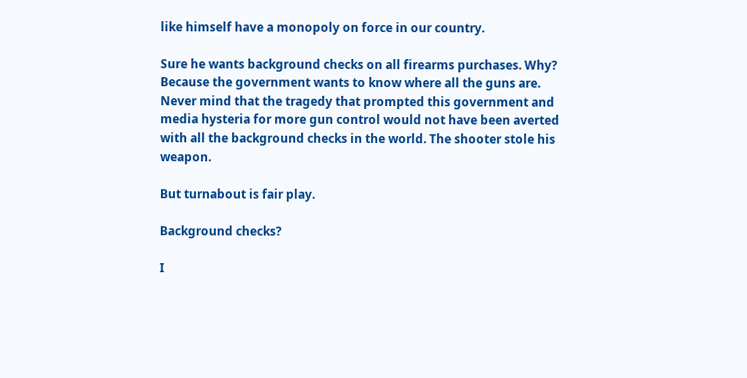like himself have a monopoly on force in our country.

Sure he wants background checks on all firearms purchases. Why? Because the government wants to know where all the guns are. Never mind that the tragedy that prompted this government and media hysteria for more gun control would not have been averted with all the background checks in the world. The shooter stole his weapon.

But turnabout is fair play.

Background checks?

I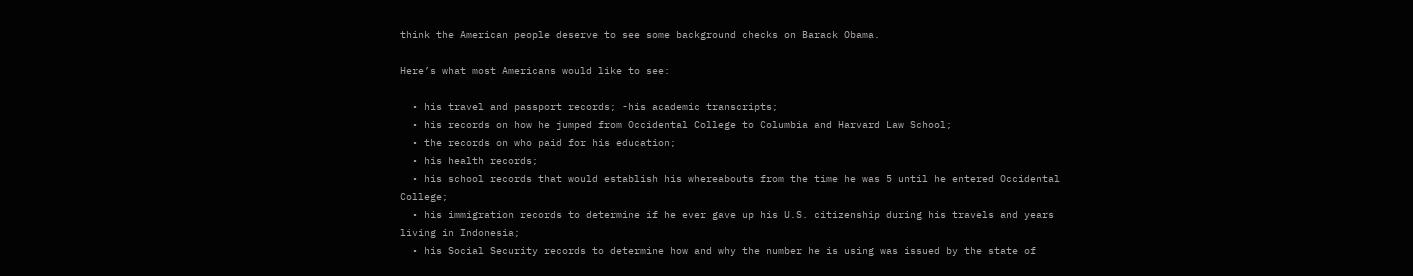think the American people deserve to see some background checks on Barack Obama.

Here’s what most Americans would like to see:

  • his travel and passport records; -his academic transcripts;
  • his records on how he jumped from Occidental College to Columbia and Harvard Law School;
  • the records on who paid for his education;
  • his health records;
  • his school records that would establish his whereabouts from the time he was 5 until he entered Occidental College;
  • his immigration records to determine if he ever gave up his U.S. citizenship during his travels and years living in Indonesia;
  • his Social Security records to determine how and why the number he is using was issued by the state of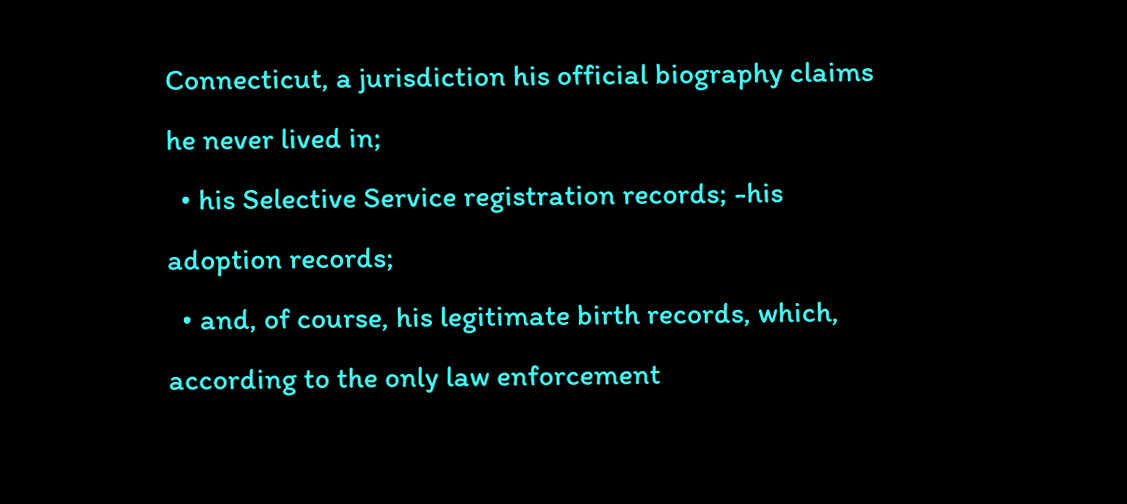Connecticut, a jurisdiction his official biography claims he never lived in;
  • his Selective Service registration records; -his adoption records;
  • and, of course, his legitimate birth records, which, according to the only law enforcement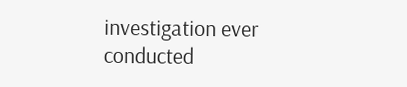investigation ever conducted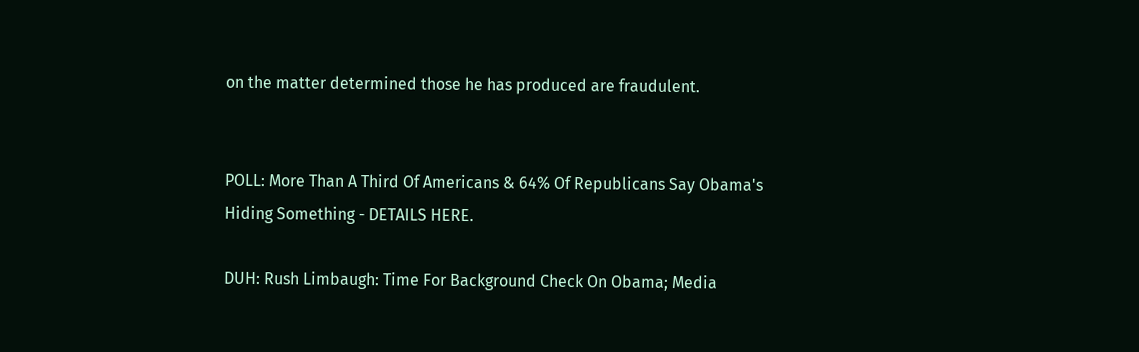on the matter determined those he has produced are fraudulent.


POLL: More Than A Third Of Americans & 64% Of Republicans Say Obama's Hiding Something - DETAILS HERE.

DUH: Rush Limbaugh: Time For Background Check On Obama; Media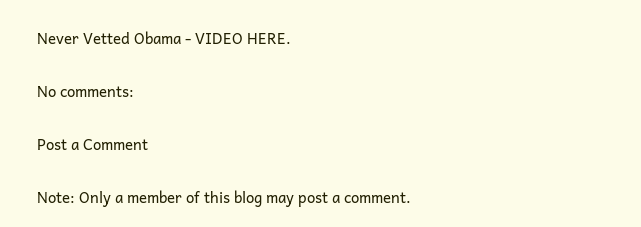Never Vetted Obama - VIDEO HERE.

No comments:

Post a Comment

Note: Only a member of this blog may post a comment.